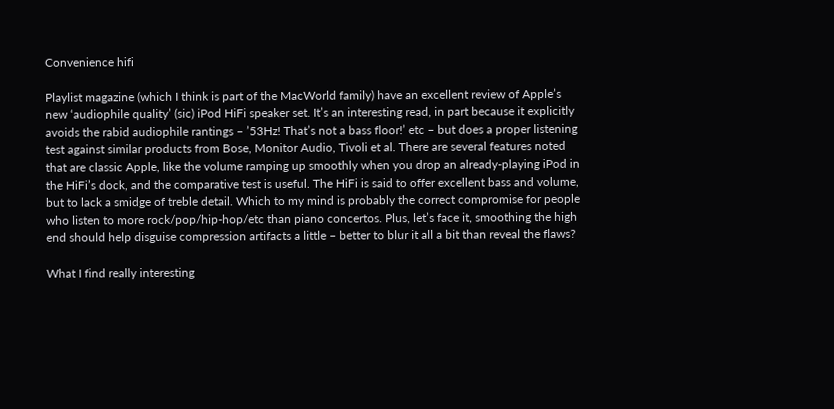Convenience hifi

Playlist magazine (which I think is part of the MacWorld family) have an excellent review of Apple’s new ‘audiophile quality’ (sic) iPod HiFi speaker set. It’s an interesting read, in part because it explicitly avoids the rabid audiophile rantings – ’53Hz! That’s not a bass floor!’ etc – but does a proper listening test against similar products from Bose, Monitor Audio, Tivoli et al. There are several features noted that are classic Apple, like the volume ramping up smoothly when you drop an already-playing iPod in the HiFi’s dock, and the comparative test is useful. The HiFi is said to offer excellent bass and volume, but to lack a smidge of treble detail. Which to my mind is probably the correct compromise for people who listen to more rock/pop/hip-hop/etc than piano concertos. Plus, let’s face it, smoothing the high end should help disguise compression artifacts a little – better to blur it all a bit than reveal the flaws?

What I find really interesting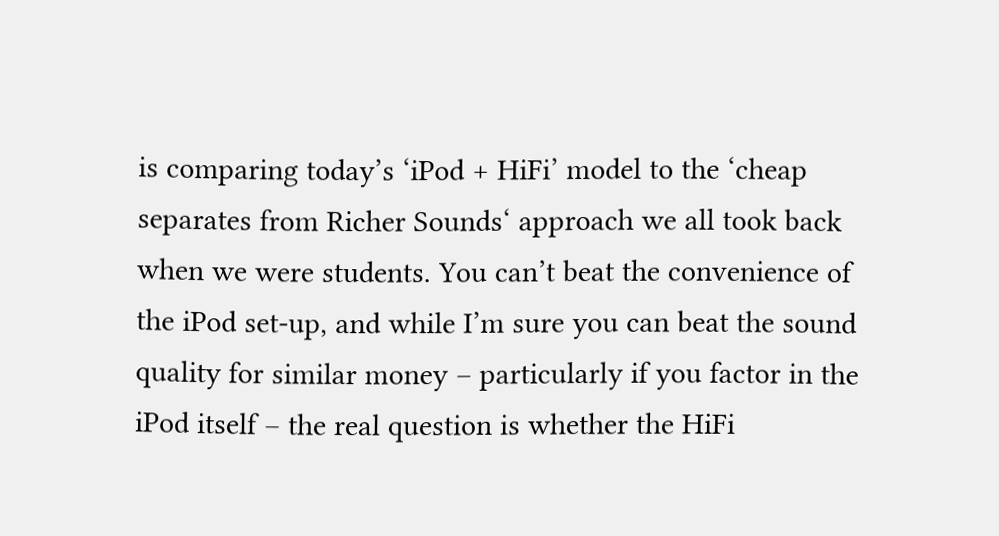is comparing today’s ‘iPod + HiFi’ model to the ‘cheap separates from Richer Sounds‘ approach we all took back when we were students. You can’t beat the convenience of the iPod set-up, and while I’m sure you can beat the sound quality for similar money – particularly if you factor in the iPod itself – the real question is whether the HiFi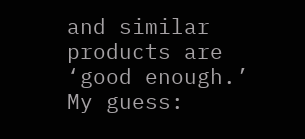and similar products are ‘good enough.’ My guess: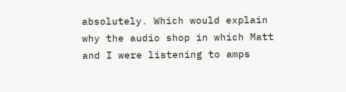absolutely. Which would explain why the audio shop in which Matt and I were listening to amps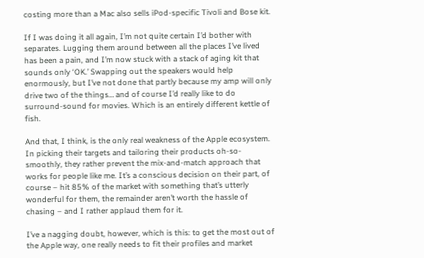costing more than a Mac also sells iPod-specific Tivoli and Bose kit.

If I was doing it all again, I’m not quite certain I’d bother with separates. Lugging them around between all the places I’ve lived has been a pain, and I’m now stuck with a stack of aging kit that sounds only ‘OK.’ Swapping out the speakers would help enormously, but I’ve not done that partly because my amp will only drive two of the things… and of course I’d really like to do surround-sound for movies. Which is an entirely different kettle of fish.

And that, I think, is the only real weakness of the Apple ecosystem. In picking their targets and tailoring their products oh-so-smoothly, they rather prevent the mix-and-match approach that works for people like me. It’s a conscious decision on their part, of course – hit 85% of the market with something that’s utterly wonderful for them, the remainder aren’t worth the hassle of chasing – and I rather applaud them for it.

I’ve a nagging doubt, however, which is this: to get the most out of the Apple way, one really needs to fit their profiles and market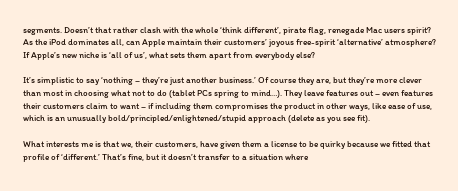segments. Doesn’t that rather clash with the whole ‘think different’, pirate flag, renegade Mac users spirit? As the iPod dominates all, can Apple maintain their customers’ joyous free-spirit ‘alternative’ atmosphere? If Apple’s new niche is ‘all of us’, what sets them apart from everybody else?

It’s simplistic to say ‘nothing – they’re just another business.’ Of course they are, but they’re more clever than most in choosing what not to do (tablet PCs spring to mind…). They leave features out – even features their customers claim to want – if including them compromises the product in other ways, like ease of use, which is an unusually bold/principled/enlightened/stupid approach (delete as you see fit).

What interests me is that we, their customers, have given them a license to be quirky because we fitted that profile of ‘different.’ That’s fine, but it doesn’t transfer to a situation where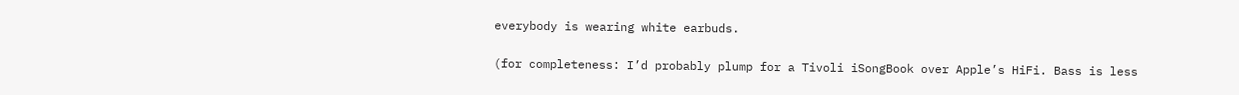everybody is wearing white earbuds.

(for completeness: I’d probably plump for a Tivoli iSongBook over Apple’s HiFi. Bass is less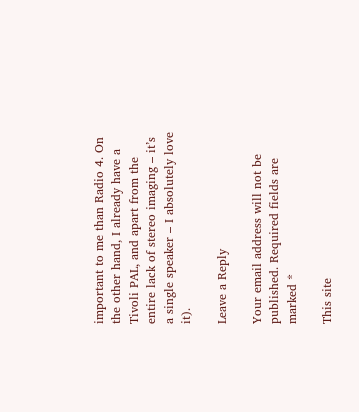important to me than Radio 4. On the other hand, I already have a Tivoli PAL, and apart from the entire lack of stereo imaging – it’s a single speaker – I absolutely love it).

Leave a Reply

Your email address will not be published. Required fields are marked *

This site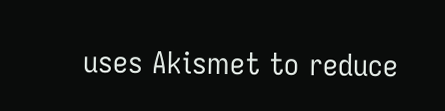uses Akismet to reduce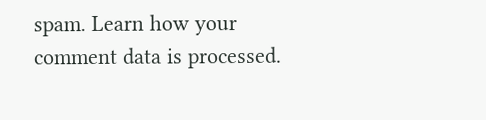spam. Learn how your comment data is processed.